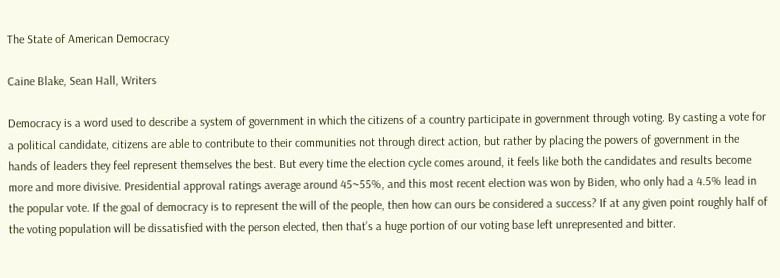The State of American Democracy

Caine Blake, Sean Hall, Writers

Democracy is a word used to describe a system of government in which the citizens of a country participate in government through voting. By casting a vote for a political candidate, citizens are able to contribute to their communities not through direct action, but rather by placing the powers of government in the hands of leaders they feel represent themselves the best. But every time the election cycle comes around, it feels like both the candidates and results become more and more divisive. Presidential approval ratings average around 45~55%, and this most recent election was won by Biden, who only had a 4.5% lead in the popular vote. If the goal of democracy is to represent the will of the people, then how can ours be considered a success? If at any given point roughly half of the voting population will be dissatisfied with the person elected, then that’s a huge portion of our voting base left unrepresented and bitter.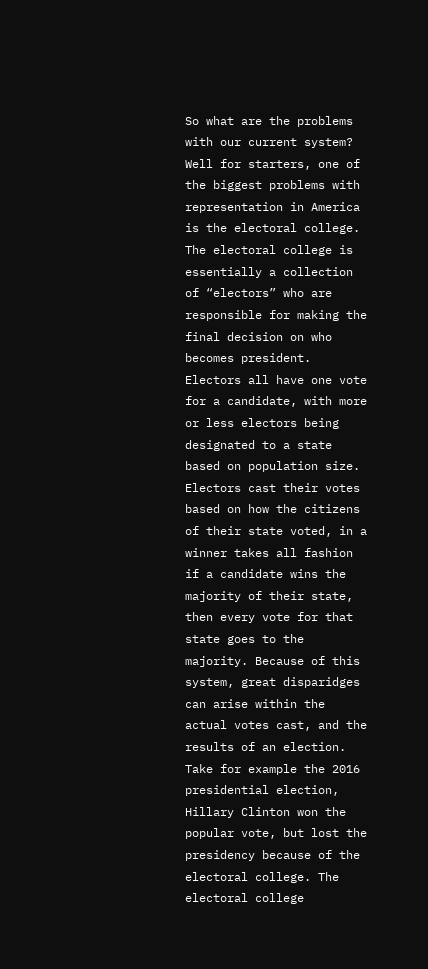So what are the problems with our current system? Well for starters, one of the biggest problems with representation in America is the electoral college. The electoral college is essentially a collection of “electors” who are responsible for making the final decision on who becomes president. Electors all have one vote for a candidate, with more or less electors being designated to a state based on population size. Electors cast their votes based on how the citizens of their state voted, in a winner takes all fashion if a candidate wins the majority of their state, then every vote for that state goes to the majority. Because of this system, great disparidges can arise within the actual votes cast, and the results of an election. Take for example the 2016 presidential election, Hillary Clinton won the popular vote, but lost the presidency because of the electoral college. The electoral college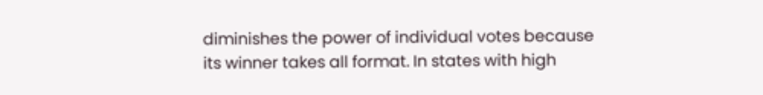diminishes the power of individual votes because its winner takes all format. In states with high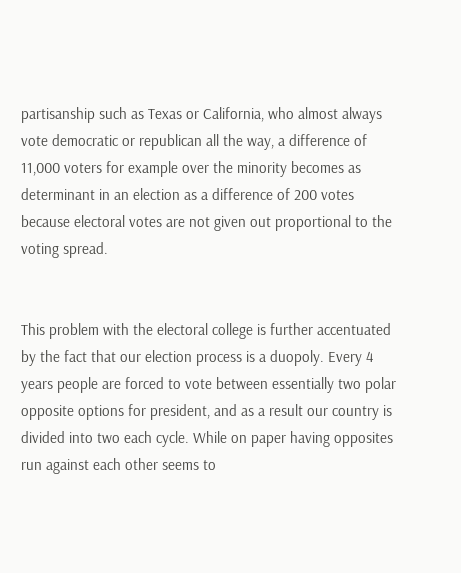partisanship such as Texas or California, who almost always vote democratic or republican all the way, a difference of 11,000 voters for example over the minority becomes as determinant in an election as a difference of 200 votes because electoral votes are not given out proportional to the voting spread.


This problem with the electoral college is further accentuated by the fact that our election process is a duopoly. Every 4 years people are forced to vote between essentially two polar opposite options for president, and as a result our country is divided into two each cycle. While on paper having opposites run against each other seems to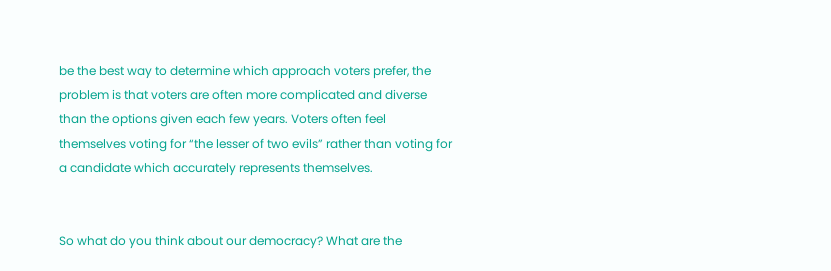be the best way to determine which approach voters prefer, the problem is that voters are often more complicated and diverse than the options given each few years. Voters often feel themselves voting for “the lesser of two evils” rather than voting for a candidate which accurately represents themselves.


So what do you think about our democracy? What are the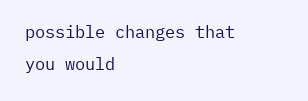possible changes that you would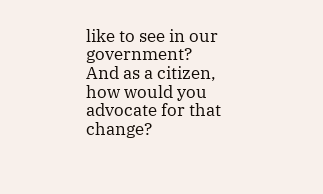like to see in our government? And as a citizen, how would you advocate for that change?